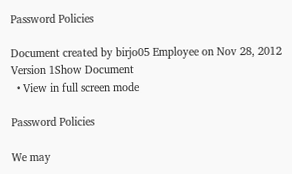Password Policies

Document created by birjo05 Employee on Nov 28, 2012
Version 1Show Document
  • View in full screen mode

Password Policies

We may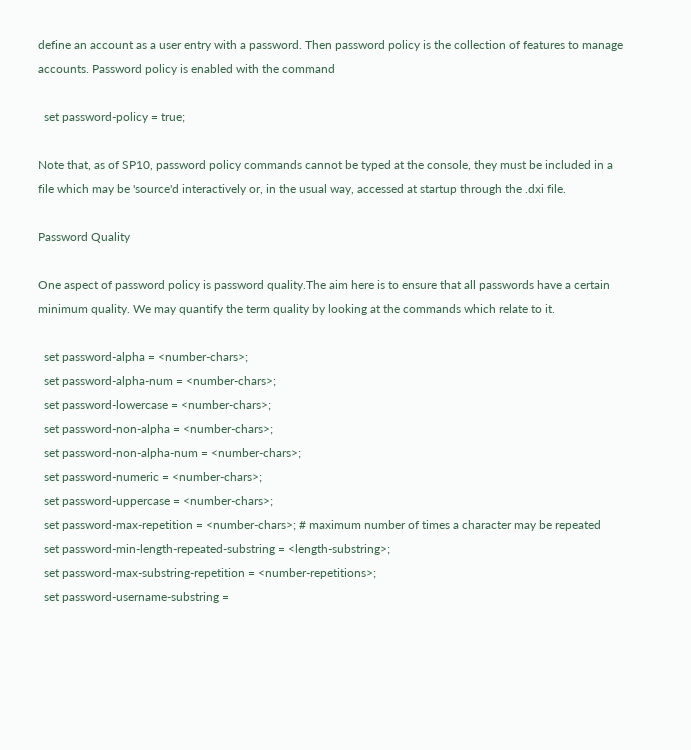define an account as a user entry with a password. Then password policy is the collection of features to manage accounts. Password policy is enabled with the command

  set password-policy = true;

Note that, as of SP10, password policy commands cannot be typed at the console, they must be included in a file which may be 'source'd interactively or, in the usual way, accessed at startup through the .dxi file.

Password Quality

One aspect of password policy is password quality.The aim here is to ensure that all passwords have a certain minimum quality. We may quantify the term quality by looking at the commands which relate to it.

  set password-alpha = <number-chars>;
  set password-alpha-num = <number-chars>;
  set password-lowercase = <number-chars>;
  set password-non-alpha = <number-chars>;
  set password-non-alpha-num = <number-chars>;
  set password-numeric = <number-chars>;
  set password-uppercase = <number-chars>;
  set password-max-repetition = <number-chars>; # maximum number of times a character may be repeated
  set password-min-length-repeated-substring = <length-substring>;
  set password-max-substring-repetition = <number-repetitions>;
  set password-username-substring =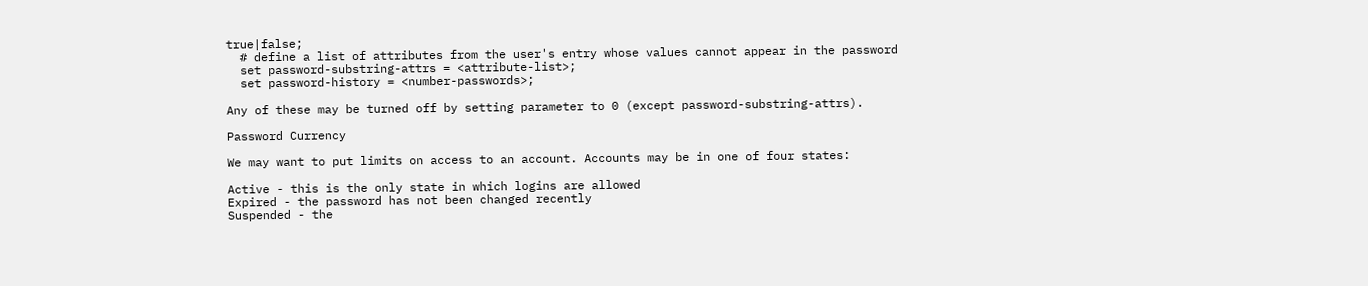true|false;
  # define a list of attributes from the user's entry whose values cannot appear in the password
  set password-substring-attrs = <attribute-list>;
  set password-history = <number-passwords>;

Any of these may be turned off by setting parameter to 0 (except password-substring-attrs).

Password Currency

We may want to put limits on access to an account. Accounts may be in one of four states:

Active - this is the only state in which logins are allowed
Expired - the password has not been changed recently
Suspended - the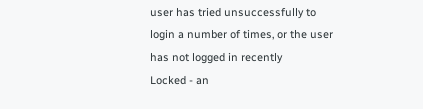user has tried unsuccessfully to login a number of times, or the user has not logged in recently
Locked - an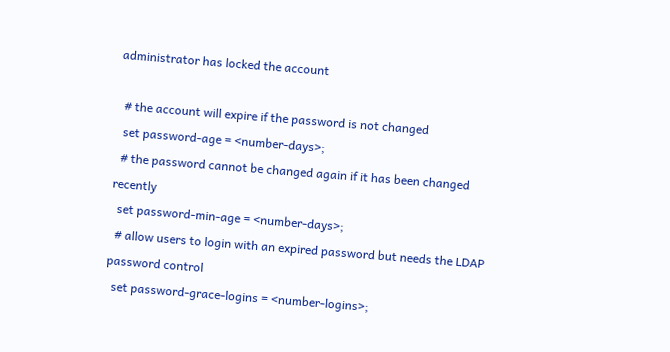administrator has locked the account

  # the account will expire if the password is not changed
  set password-age = <number-days>;
  # the password cannot be changed again if it has been changed recently
  set password-min-age = <number-days>;
  # allow users to login with an expired password but needs the LDAP password control
  set password-grace-logins = <number-logins>;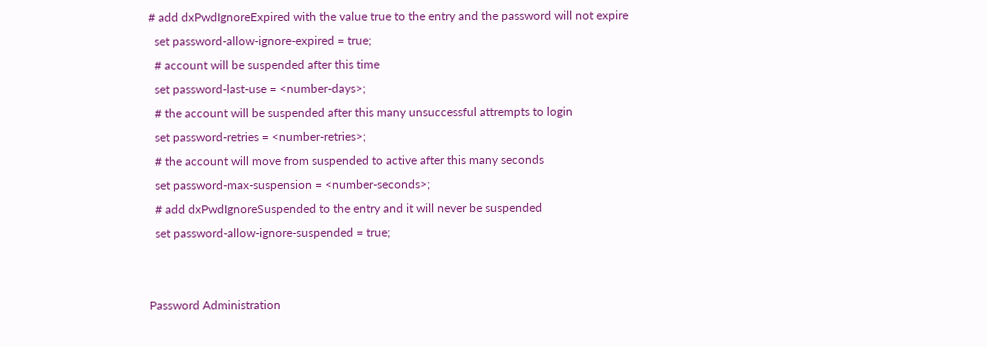# add dxPwdIgnoreExpired with the value true to the entry and the password will not expire
  set password-allow-ignore-expired = true;
  # account will be suspended after this time
  set password-last-use = <number-days>;
  # the account will be suspended after this many unsuccessful attrempts to login
  set password-retries = <number-retries>;
  # the account will move from suspended to active after this many seconds
  set password-max-suspension = <number-seconds>;
  # add dxPwdIgnoreSuspended to the entry and it will never be suspended
  set password-allow-ignore-suspended = true;


Password Administration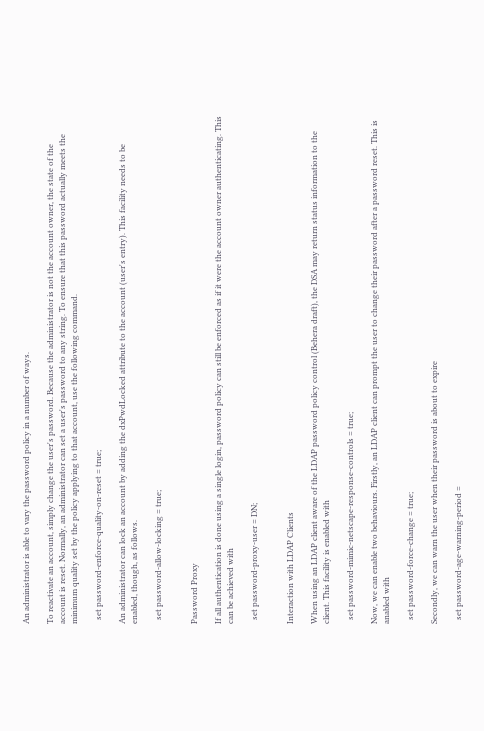An administrator is able to vary the password policy in a number of ways.

To reactivate an account, simply change the user's password. Because the administrator is not the account owner, the state of the account is reset. Normally, an administrator can set a user's password to any string. To ensure that this password actually meets the minimum quality set by the policy applying to that account, use the following command.

  set password-enforce-quality-on-reset = true;

An administrator can lock an account by adding the dxPwdLocked attribute to the account (user's entry). This facility needs to be enabled, though, as follows.

  set password-allow-locking = true;


Password Proxy

If all authentication is done using a single login, password policy can still be enforced as if it were the account owner authenticating. This can be achieved with

  set password-proxy-user = DN;


Interaction with LDAP Clients

When using an LDAP client aware of the LDAP password policy control (Behera draft), the DSA may return status information to the client. This facility is enabled with

  set password-mimic-netscape-response-controls = true;

Now, we can enable two behaviours. Firstly, an LDAP client can prompt the user to change their password after a password reset. This is anabled with

  set password-force-change = true;

Secondly, we can warn the user when their password is about to expire

  set password-age-warning-period =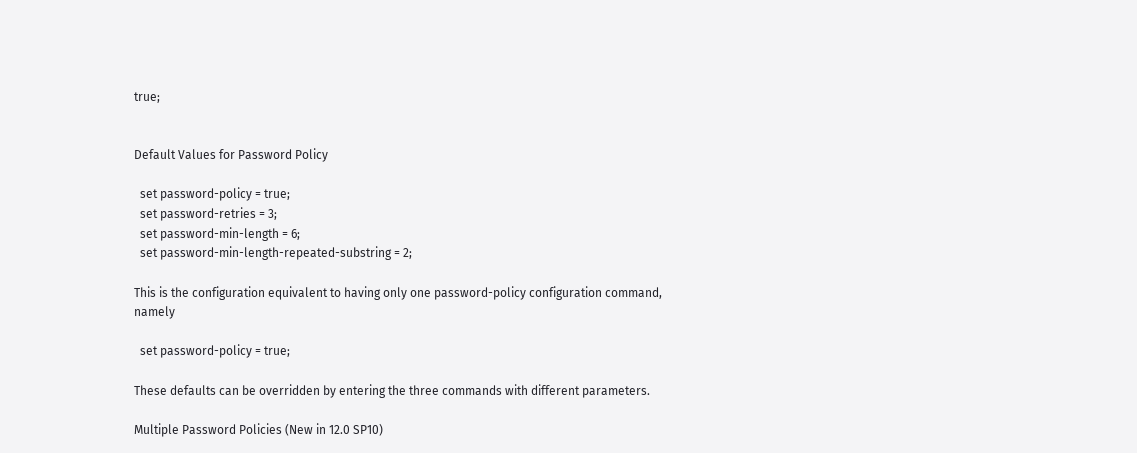true;


Default Values for Password Policy

  set password-policy = true;
  set password-retries = 3;
  set password-min-length = 6;
  set password-min-length-repeated-substring = 2;

This is the configuration equivalent to having only one password-policy configuration command, namely

  set password-policy = true;

These defaults can be overridden by entering the three commands with different parameters.

Multiple Password Policies (New in 12.0 SP10)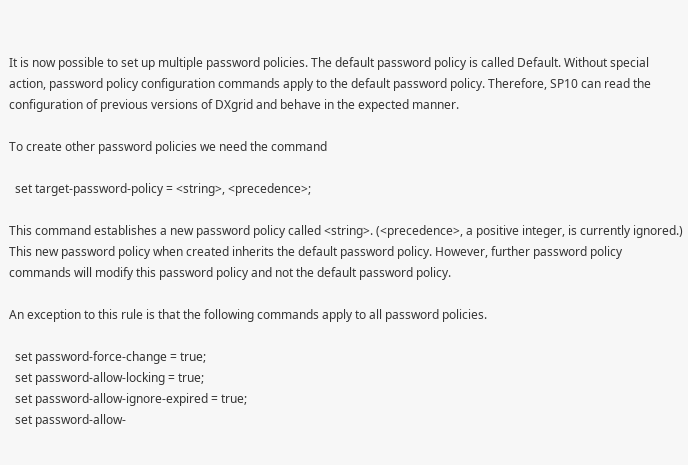It is now possible to set up multiple password policies. The default password policy is called Default. Without special action, password policy configuration commands apply to the default password policy. Therefore, SP10 can read the configuration of previous versions of DXgrid and behave in the expected manner.

To create other password policies we need the command

  set target-password-policy = <string>, <precedence>;

This command establishes a new password policy called <string>. (<precedence>, a positive integer, is currently ignored.) This new password policy when created inherits the default password policy. However, further password policy commands will modify this password policy and not the default password policy.

An exception to this rule is that the following commands apply to all password policies.

  set password-force-change = true;
  set password-allow-locking = true;
  set password-allow-ignore-expired = true;
  set password-allow-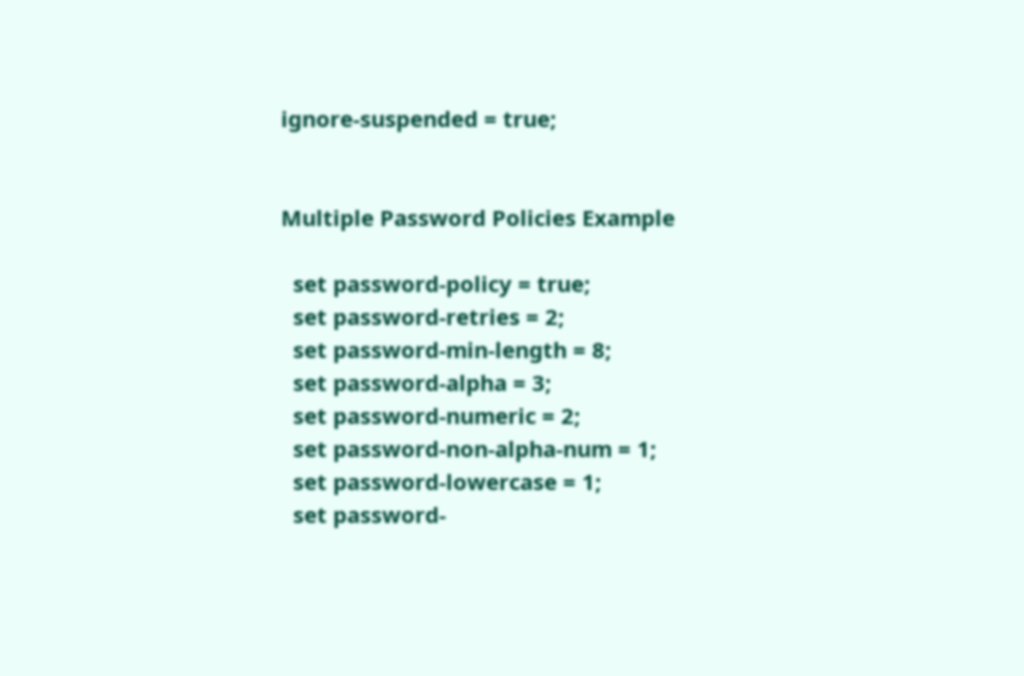ignore-suspended = true;


Multiple Password Policies Example

  set password-policy = true;
  set password-retries = 2;
  set password-min-length = 8;
  set password-alpha = 3;
  set password-numeric = 2;
  set password-non-alpha-num = 1;
  set password-lowercase = 1;
  set password-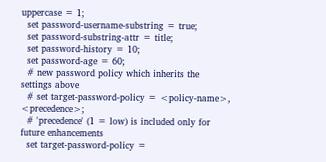uppercase = 1;
  set password-username-substring = true;
  set password-substring-attr = title;
  set password-history = 10;
  set password-age = 60;
  # new password policy which inherits the settings above
  # set target-password-policy = <policy-name>, <precedence>;
  # 'precedence' (1 = low) is included only for future enhancements
  set target-password-policy =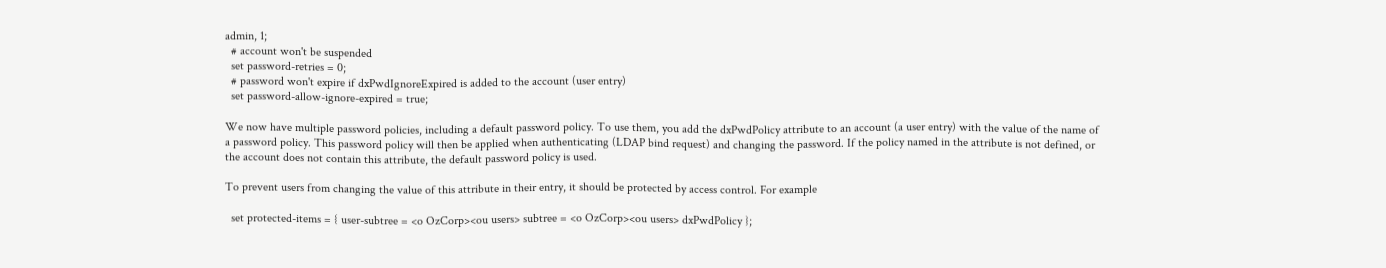admin, 1;
  # account won't be suspended
  set password-retries = 0;
  # password won't expire if dxPwdIgnoreExpired is added to the account (user entry)
  set password-allow-ignore-expired = true;

We now have multiple password policies, including a default password policy. To use them, you add the dxPwdPolicy attribute to an account (a user entry) with the value of the name of a password policy. This password policy will then be applied when authenticating (LDAP bind request) and changing the password. If the policy named in the attribute is not defined, or the account does not contain this attribute, the default password policy is used.

To prevent users from changing the value of this attribute in their entry, it should be protected by access control. For example

  set protected-items = { user-subtree = <o OzCorp><ou users> subtree = <o OzCorp><ou users> dxPwdPolicy };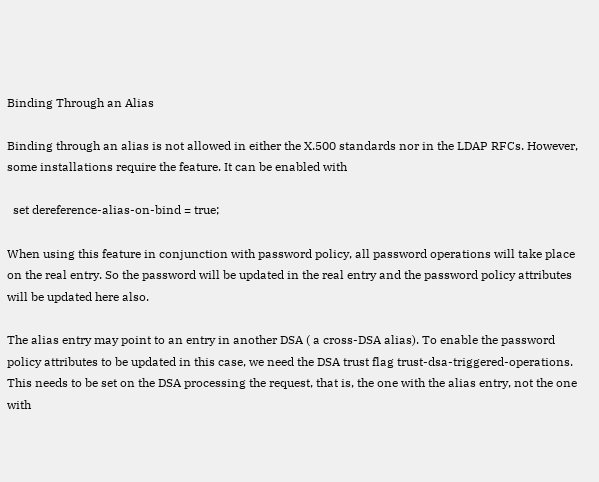Binding Through an Alias

Binding through an alias is not allowed in either the X.500 standards nor in the LDAP RFCs. However, some installations require the feature. It can be enabled with

  set dereference-alias-on-bind = true;

When using this feature in conjunction with password policy, all password operations will take place on the real entry. So the password will be updated in the real entry and the password policy attributes will be updated here also.

The alias entry may point to an entry in another DSA ( a cross-DSA alias). To enable the password policy attributes to be updated in this case, we need the DSA trust flag trust-dsa-triggered-operations. This needs to be set on the DSA processing the request, that is, the one with the alias entry, not the one with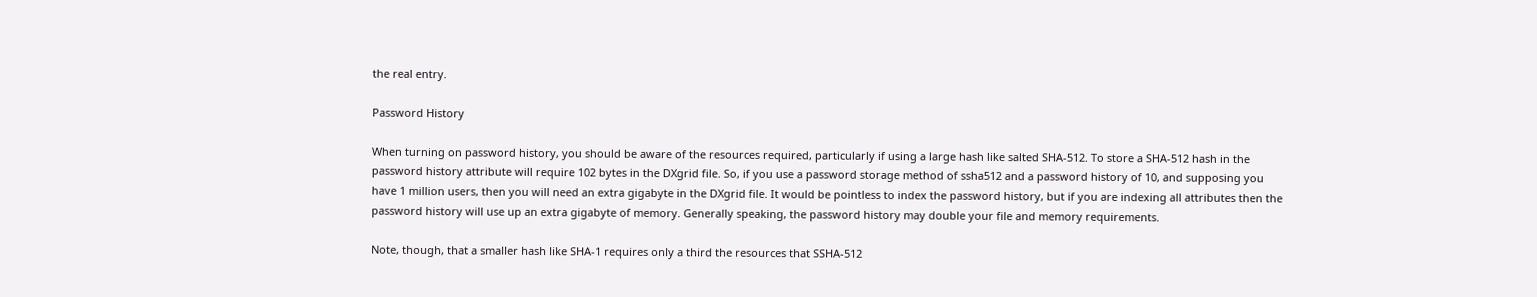the real entry.

Password History

When turning on password history, you should be aware of the resources required, particularly if using a large hash like salted SHA-512. To store a SHA-512 hash in the password history attribute will require 102 bytes in the DXgrid file. So, if you use a password storage method of ssha512 and a password history of 10, and supposing you have 1 million users, then you will need an extra gigabyte in the DXgrid file. It would be pointless to index the password history, but if you are indexing all attributes then the password history will use up an extra gigabyte of memory. Generally speaking, the password history may double your file and memory requirements.

Note, though, that a smaller hash like SHA-1 requires only a third the resources that SSHA-512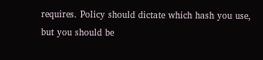requires. Policy should dictate which hash you use, but you should be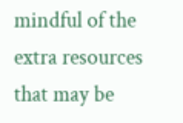mindful of the extra resources that may be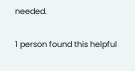needed.

1 person found this helpful